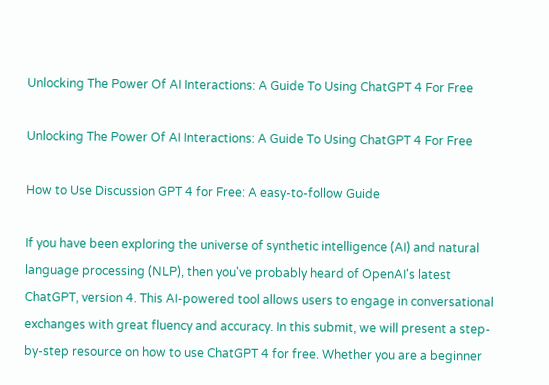Unlocking The Power Of AI Interactions: A Guide To Using ChatGPT 4 For Free

Unlocking The Power Of AI Interactions: A Guide To Using ChatGPT 4 For Free

How to Use Discussion GPT 4 for Free: A easy-to-follow Guide

If you have been exploring the universe of synthetic intelligence (AI) and natural language processing (NLP), then you've probably heard of OpenAI's latest ChatGPT, version 4. This AI-powered tool allows users to engage in conversational exchanges with great fluency and accuracy. In this submit, we will present a step-by-step resource on how to use ChatGPT 4 for free. Whether you are a beginner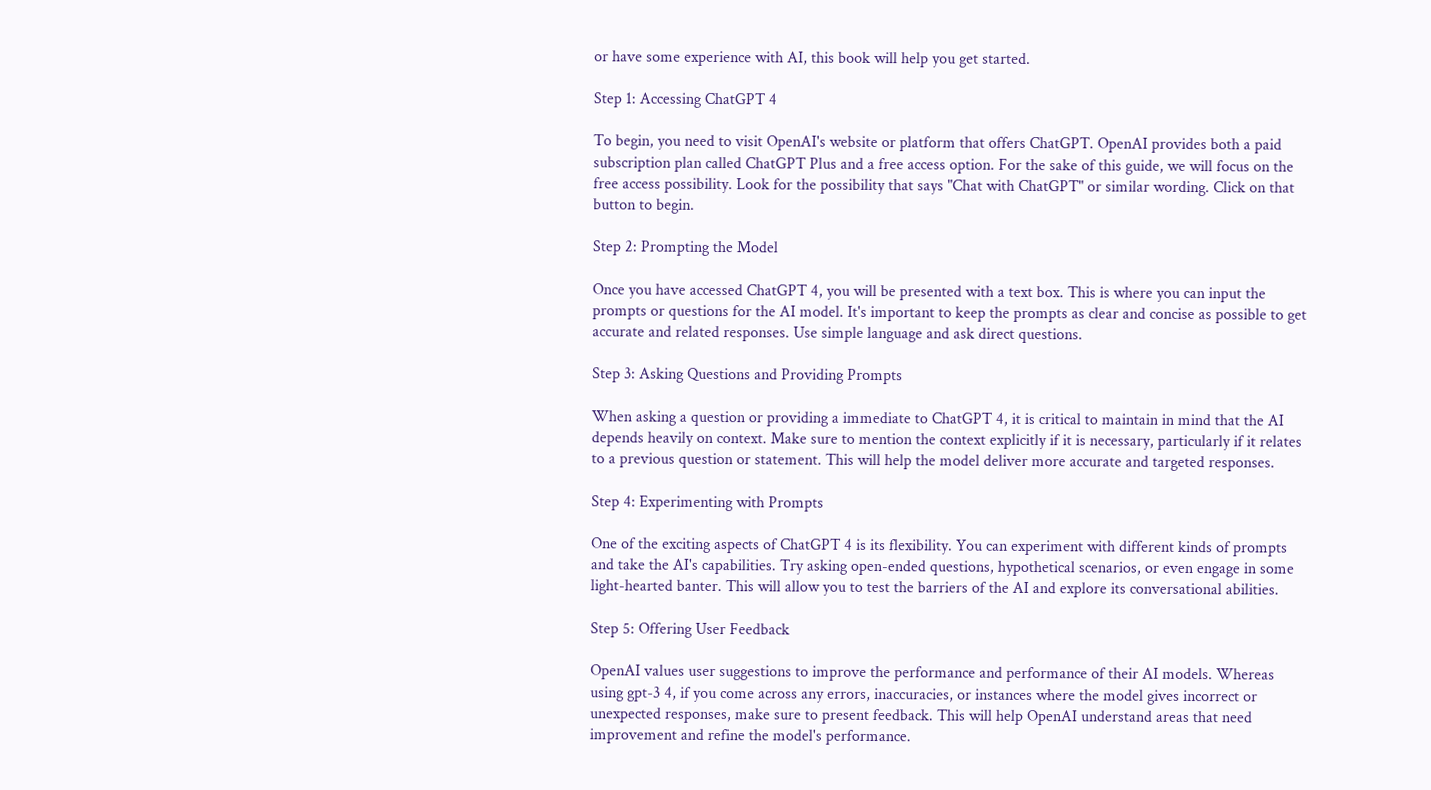or have some experience with AI, this book will help you get started.

Step 1: Accessing ChatGPT 4

To begin, you need to visit OpenAI's website or platform that offers ChatGPT. OpenAI provides both a paid subscription plan called ChatGPT Plus and a free access option. For the sake of this guide, we will focus on the free access possibility. Look for the possibility that says "Chat with ChatGPT" or similar wording. Click on that button to begin.

Step 2: Prompting the Model

Once you have accessed ChatGPT 4, you will be presented with a text box. This is where you can input the prompts or questions for the AI model. It's important to keep the prompts as clear and concise as possible to get accurate and related responses. Use simple language and ask direct questions.

Step 3: Asking Questions and Providing Prompts

When asking a question or providing a immediate to ChatGPT 4, it is critical to maintain in mind that the AI depends heavily on context. Make sure to mention the context explicitly if it is necessary, particularly if it relates to a previous question or statement. This will help the model deliver more accurate and targeted responses.

Step 4: Experimenting with Prompts

One of the exciting aspects of ChatGPT 4 is its flexibility. You can experiment with different kinds of prompts and take the AI's capabilities. Try asking open-ended questions, hypothetical scenarios, or even engage in some light-hearted banter. This will allow you to test the barriers of the AI and explore its conversational abilities.

Step 5: Offering User Feedback

OpenAI values user suggestions to improve the performance and performance of their AI models. Whereas using gpt-3 4, if you come across any errors, inaccuracies, or instances where the model gives incorrect or unexpected responses, make sure to present feedback. This will help OpenAI understand areas that need improvement and refine the model's performance.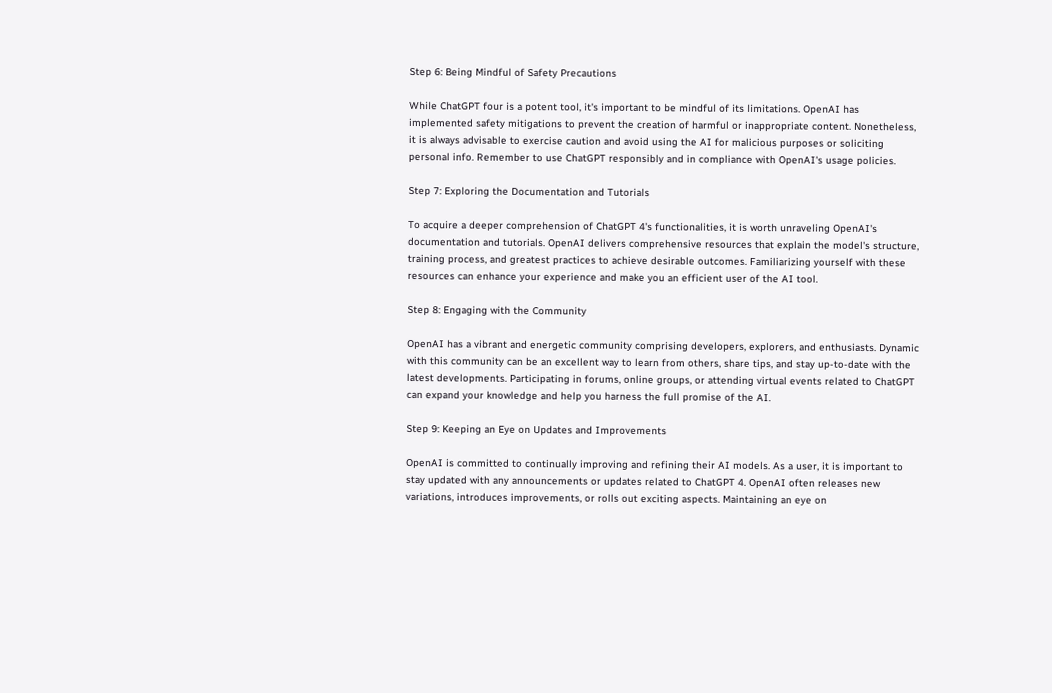Step 6: Being Mindful of Safety Precautions

While ChatGPT four is a potent tool, it's important to be mindful of its limitations. OpenAI has implemented safety mitigations to prevent the creation of harmful or inappropriate content. Nonetheless, it is always advisable to exercise caution and avoid using the AI for malicious purposes or soliciting personal info. Remember to use ChatGPT responsibly and in compliance with OpenAI's usage policies.

Step 7: Exploring the Documentation and Tutorials

To acquire a deeper comprehension of ChatGPT 4's functionalities, it is worth unraveling OpenAI's documentation and tutorials. OpenAI delivers comprehensive resources that explain the model's structure, training process, and greatest practices to achieve desirable outcomes. Familiarizing yourself with these resources can enhance your experience and make you an efficient user of the AI tool.

Step 8: Engaging with the Community

OpenAI has a vibrant and energetic community comprising developers, explorers, and enthusiasts. Dynamic with this community can be an excellent way to learn from others, share tips, and stay up-to-date with the latest developments. Participating in forums, online groups, or attending virtual events related to ChatGPT can expand your knowledge and help you harness the full promise of the AI.

Step 9: Keeping an Eye on Updates and Improvements

OpenAI is committed to continually improving and refining their AI models. As a user, it is important to stay updated with any announcements or updates related to ChatGPT 4. OpenAI often releases new variations, introduces improvements, or rolls out exciting aspects. Maintaining an eye on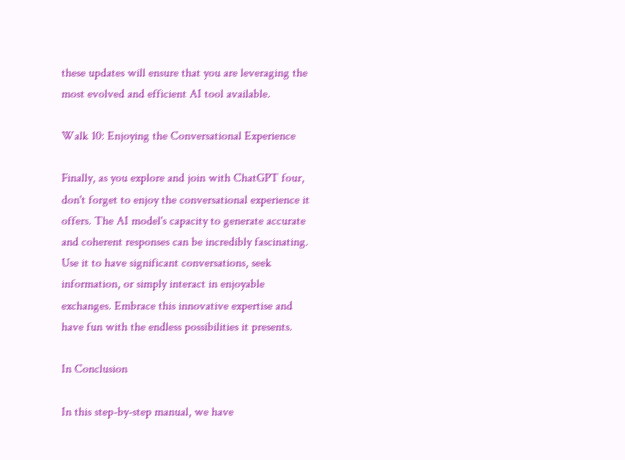these updates will ensure that you are leveraging the most evolved and efficient AI tool available.

Walk 10: Enjoying the Conversational Experience

Finally, as you explore and join with ChatGPT four, don't forget to enjoy the conversational experience it offers. The AI model's capacity to generate accurate and coherent responses can be incredibly fascinating. Use it to have significant conversations, seek information, or simply interact in enjoyable exchanges. Embrace this innovative expertise and have fun with the endless possibilities it presents.

In Conclusion

In this step-by-step manual, we have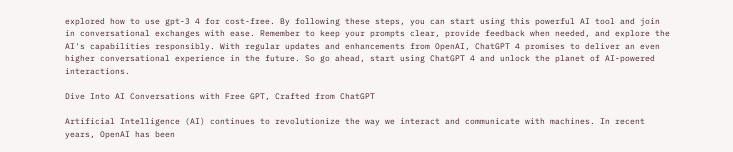explored how to use gpt-3 4 for cost-free. By following these steps, you can start using this powerful AI tool and join in conversational exchanges with ease. Remember to keep your prompts clear, provide feedback when needed, and explore the AI's capabilities responsibly. With regular updates and enhancements from OpenAI, ChatGPT 4 promises to deliver an even higher conversational experience in the future. So go ahead, start using ChatGPT 4 and unlock the planet of AI-powered interactions.

Dive Into AI Conversations with Free GPT, Crafted from ChatGPT

Artificial Intelligence (AI) continues to revolutionize the way we interact and communicate with machines. In recent years, OpenAI has been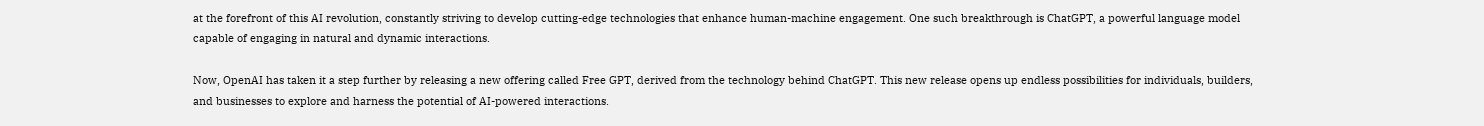at the forefront of this AI revolution, constantly striving to develop cutting-edge technologies that enhance human-machine engagement. One such breakthrough is ChatGPT, a powerful language model capable of engaging in natural and dynamic interactions.

Now, OpenAI has taken it a step further by releasing a new offering called Free GPT, derived from the technology behind ChatGPT. This new release opens up endless possibilities for individuals, builders, and businesses to explore and harness the potential of AI-powered interactions.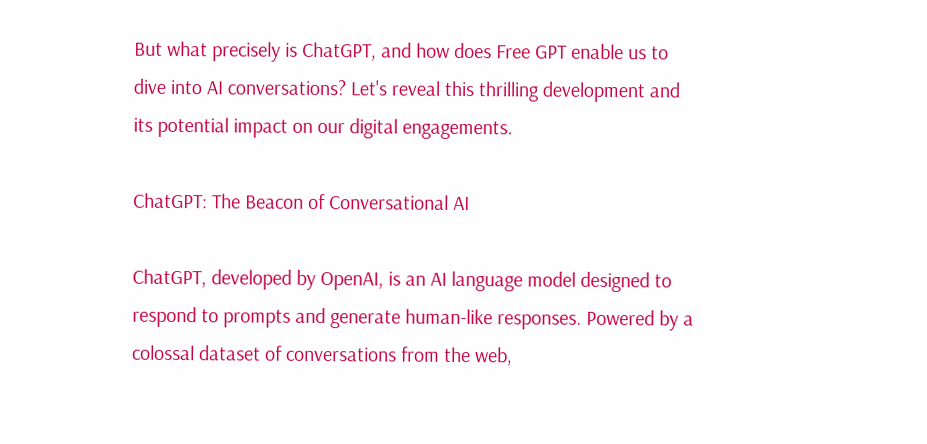But what precisely is ChatGPT, and how does Free GPT enable us to dive into AI conversations? Let's reveal this thrilling development and its potential impact on our digital engagements.

ChatGPT: The Beacon of Conversational AI

ChatGPT, developed by OpenAI, is an AI language model designed to respond to prompts and generate human-like responses. Powered by a colossal dataset of conversations from the web,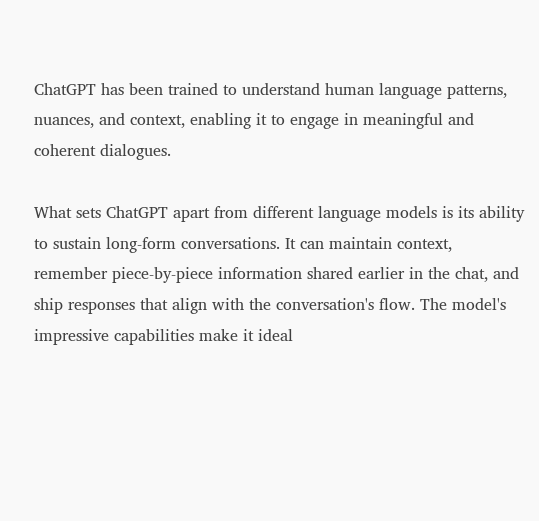ChatGPT has been trained to understand human language patterns, nuances, and context, enabling it to engage in meaningful and coherent dialogues.

What sets ChatGPT apart from different language models is its ability to sustain long-form conversations. It can maintain context, remember piece-by-piece information shared earlier in the chat, and ship responses that align with the conversation's flow. The model's impressive capabilities make it ideal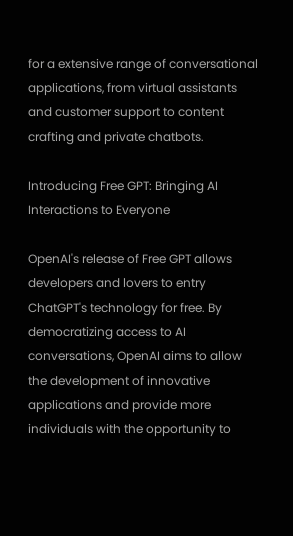for a extensive range of conversational applications, from virtual assistants and customer support to content crafting and private chatbots.

Introducing Free GPT: Bringing AI Interactions to Everyone

OpenAI's release of Free GPT allows developers and lovers to entry ChatGPT's technology for free. By democratizing access to AI conversations, OpenAI aims to allow the development of innovative applications and provide more individuals with the opportunity to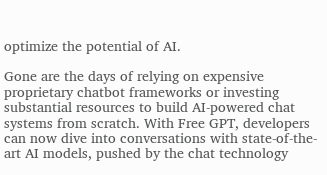optimize the potential of AI.

Gone are the days of relying on expensive proprietary chatbot frameworks or investing substantial resources to build AI-powered chat systems from scratch. With Free GPT, developers can now dive into conversations with state-of-the-art AI models, pushed by the chat technology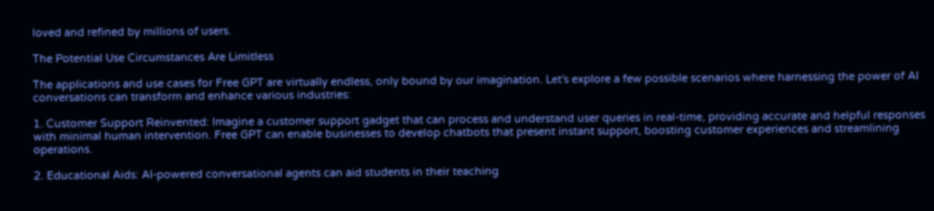loved and refined by millions of users.

The Potential Use Circumstances Are Limitless

The applications and use cases for Free GPT are virtually endless, only bound by our imagination. Let's explore a few possible scenarios where harnessing the power of AI conversations can transform and enhance various industries:

1. Customer Support Reinvented: Imagine a customer support gadget that can process and understand user queries in real-time, providing accurate and helpful responses with minimal human intervention. Free GPT can enable businesses to develop chatbots that present instant support, boosting customer experiences and streamlining operations.

2. Educational Aids: AI-powered conversational agents can aid students in their teaching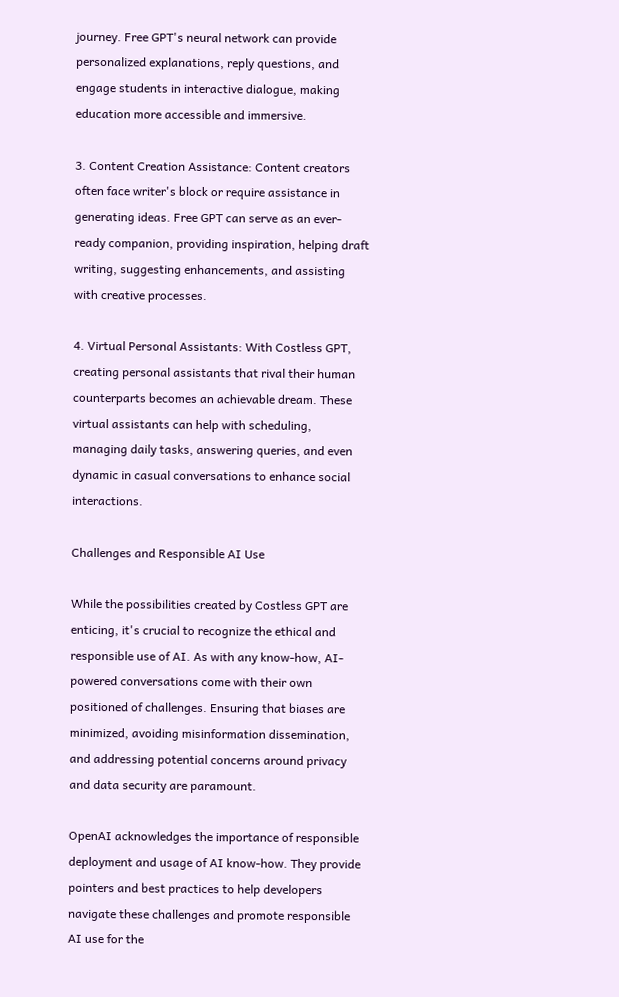journey. Free GPT's neural network can provide personalized explanations, reply questions, and engage students in interactive dialogue, making education more accessible and immersive.

3. Content Creation Assistance: Content creators often face writer's block or require assistance in generating ideas. Free GPT can serve as an ever-ready companion, providing inspiration, helping draft writing, suggesting enhancements, and assisting with creative processes.

4. Virtual Personal Assistants: With Costless GPT, creating personal assistants that rival their human counterparts becomes an achievable dream. These virtual assistants can help with scheduling, managing daily tasks, answering queries, and even dynamic in casual conversations to enhance social interactions.

Challenges and Responsible AI Use

While the possibilities created by Costless GPT are enticing, it's crucial to recognize the ethical and responsible use of AI. As with any know-how, AI-powered conversations come with their own positioned of challenges. Ensuring that biases are minimized, avoiding misinformation dissemination, and addressing potential concerns around privacy and data security are paramount.

OpenAI acknowledges the importance of responsible deployment and usage of AI know-how. They provide pointers and best practices to help developers navigate these challenges and promote responsible AI use for the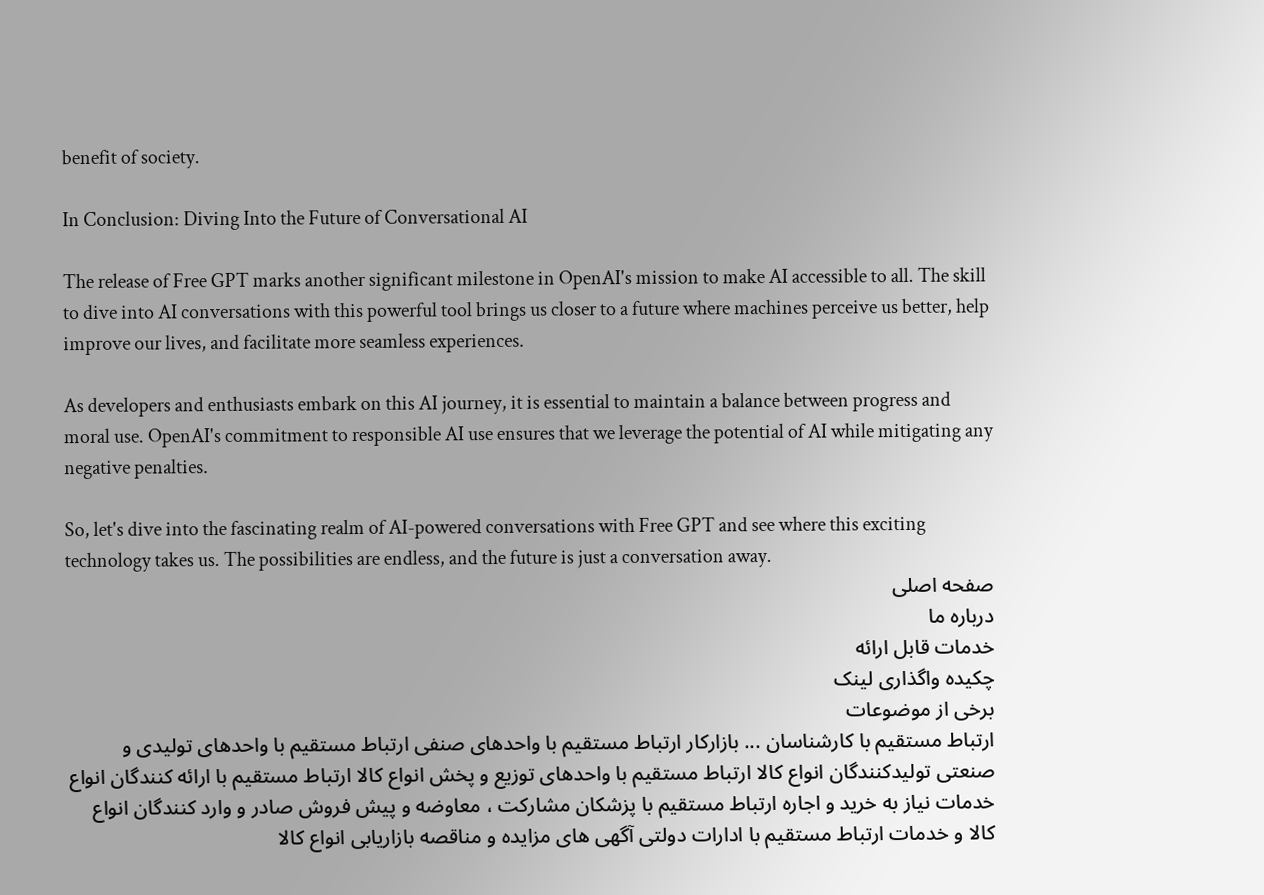benefit of society.

In Conclusion: Diving Into the Future of Conversational AI

The release of Free GPT marks another significant milestone in OpenAI's mission to make AI accessible to all. The skill to dive into AI conversations with this powerful tool brings us closer to a future where machines perceive us better, help improve our lives, and facilitate more seamless experiences.

As developers and enthusiasts embark on this AI journey, it is essential to maintain a balance between progress and moral use. OpenAI's commitment to responsible AI use ensures that we leverage the potential of AI while mitigating any negative penalties.

So, let's dive into the fascinating realm of AI-powered conversations with Free GPT and see where this exciting technology takes us. The possibilities are endless, and the future is just a conversation away.
صفحه اصلی
درباره ما
خدمات قابل ارائه
چکیده واگذاری لینک
برخی از موضوعات
ارتباط مستقیم با کارشناسان ... بازارکار ارتباط مستقیم با واحدهای صنفی ارتباط مستقیم با واحدهای تولیدی و صنعتی تولیدکنندگان انواع کالا ارتباط مستقیم با واحدهای توزیع و پخش انواع کالا ارتباط مستقیم با ارائه کنندگان انواع خدمات نیاز به خرید و اجاره ارتباط مستقیم با پزشکان مشارکت ، معاوضه و پیش فروش صادر و وارد کنندگان انواع کالا و خدمات ارتباط مستقیم با ادارات دولتی آگهی های مزایده و مناقصه بازاریابی انواع کالا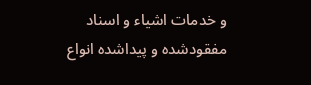و خدمات اشیاء و اسناد مفقودشده و پیداشده انواع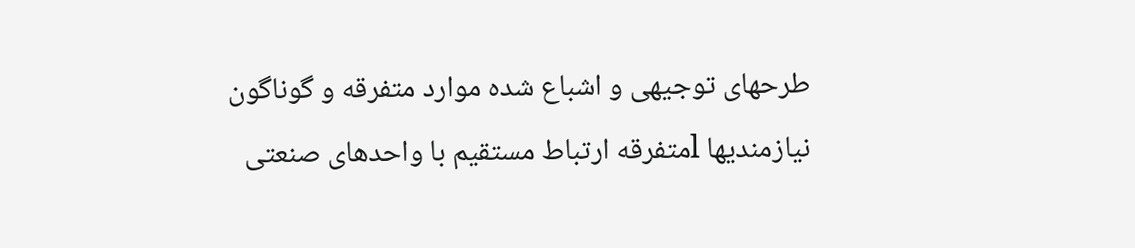طرحهای توجیهی و اشباع شده موارد متفرقه و گوناگون نیازمندیها lمتفرقه ارتباط مستقیم با واحدهای صنعتی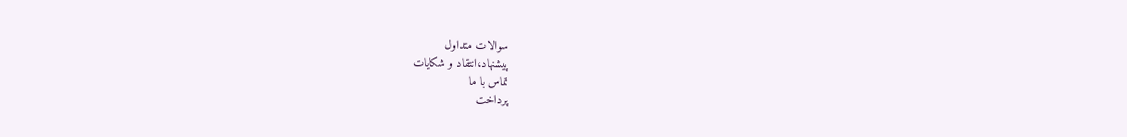سوالات متداول
پیشنهاد،انتقاد و شکایات
تماس با ما
پرداخت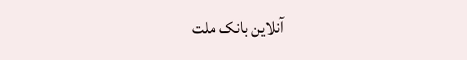آنلاین بانک ملت